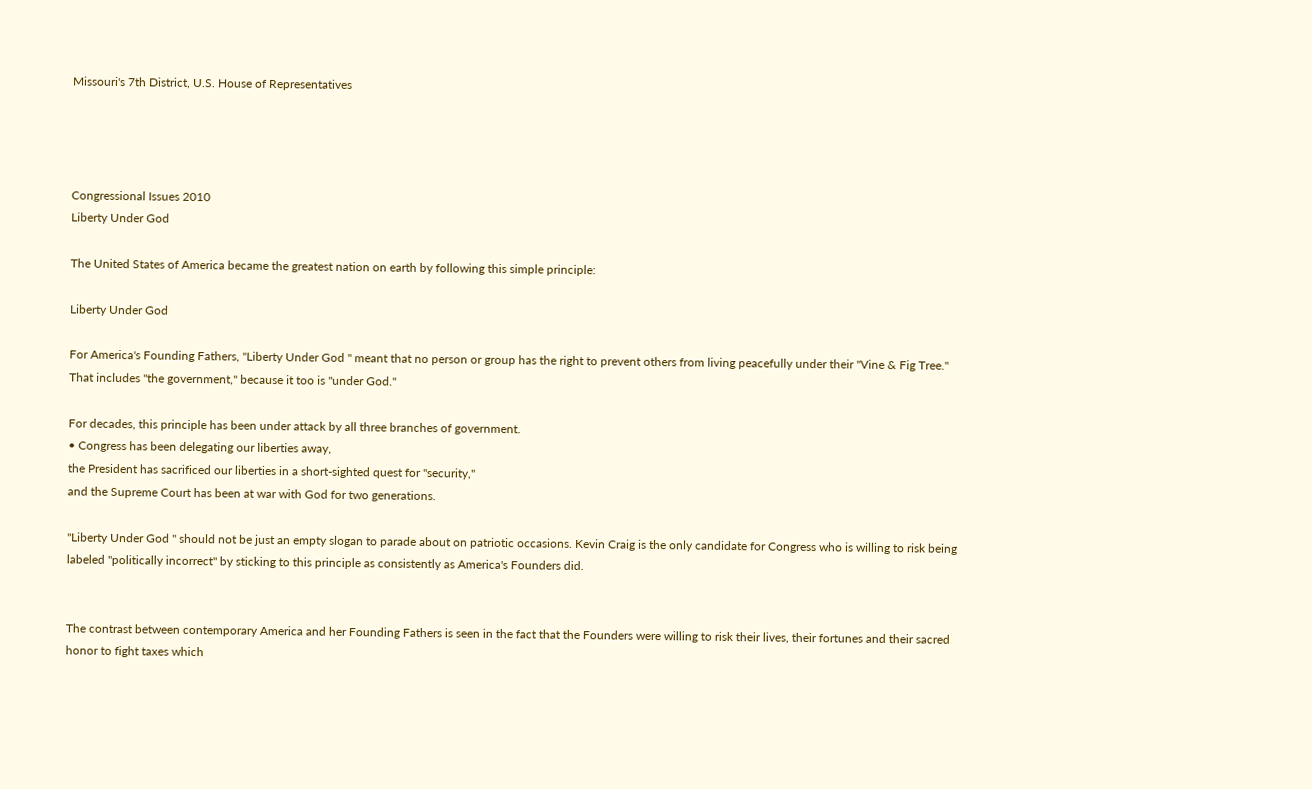Missouri's 7th District, U.S. House of Representatives




Congressional Issues 2010
Liberty Under God

The United States of America became the greatest nation on earth by following this simple principle:

Liberty Under God

For America's Founding Fathers, "Liberty Under God " meant that no person or group has the right to prevent others from living peacefully under their "Vine & Fig Tree." That includes "the government," because it too is "under God."

For decades, this principle has been under attack by all three branches of government.
• Congress has been delegating our liberties away,
the President has sacrificed our liberties in a short-sighted quest for "security,"
and the Supreme Court has been at war with God for two generations.

"Liberty Under God " should not be just an empty slogan to parade about on patriotic occasions. Kevin Craig is the only candidate for Congress who is willing to risk being labeled "politically incorrect" by sticking to this principle as consistently as America's Founders did.


The contrast between contemporary America and her Founding Fathers is seen in the fact that the Founders were willing to risk their lives, their fortunes and their sacred honor to fight taxes which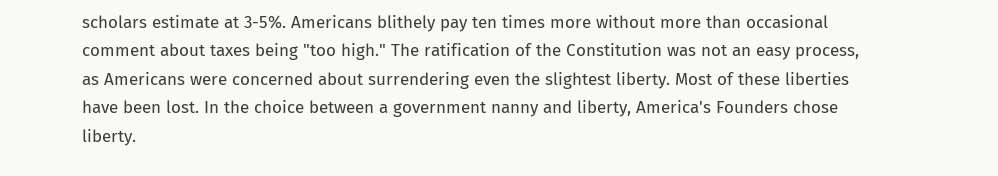scholars estimate at 3-5%. Americans blithely pay ten times more without more than occasional comment about taxes being "too high." The ratification of the Constitution was not an easy process, as Americans were concerned about surrendering even the slightest liberty. Most of these liberties have been lost. In the choice between a government nanny and liberty, America's Founders chose liberty.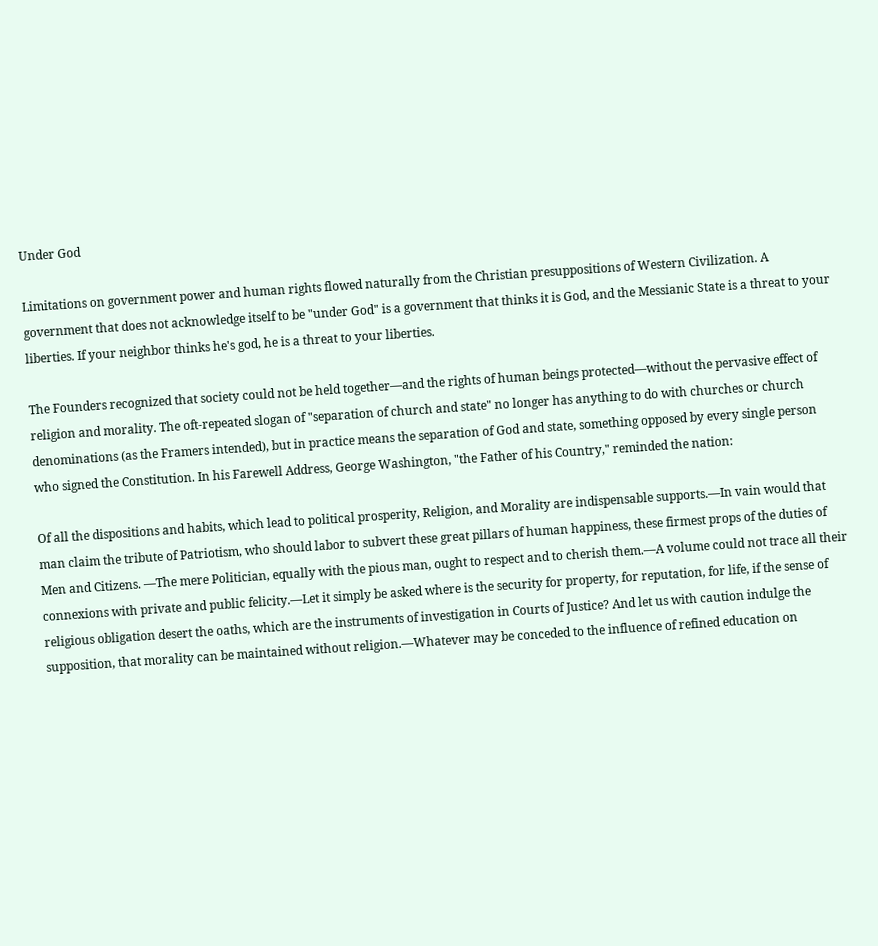Under God

Limitations on government power and human rights flowed naturally from the Christian presuppositions of Western Civilization. A government that does not acknowledge itself to be "under God" is a government that thinks it is God, and the Messianic State is a threat to your liberties. If your neighbor thinks he's god, he is a threat to your liberties.

The Founders recognized that society could not be held together—and the rights of human beings protected—without the pervasive effect of religion and morality. The oft-repeated slogan of "separation of church and state" no longer has anything to do with churches or church denominations (as the Framers intended), but in practice means the separation of God and state, something opposed by every single person who signed the Constitution. In his Farewell Address, George Washington, "the Father of his Country," reminded the nation:

Of all the dispositions and habits, which lead to political prosperity, Religion, and Morality are indispensable supports.—In vain would that man claim the tribute of Patriotism, who should labor to subvert these great pillars of human happiness, these firmest props of the duties of Men and Citizens. —The mere Politician, equally with the pious man, ought to respect and to cherish them.—A volume could not trace all their connexions with private and public felicity.—Let it simply be asked where is the security for property, for reputation, for life, if the sense of religious obligation desert the oaths, which are the instruments of investigation in Courts of Justice? And let us with caution indulge the supposition, that morality can be maintained without religion.—Whatever may be conceded to the influence of refined education on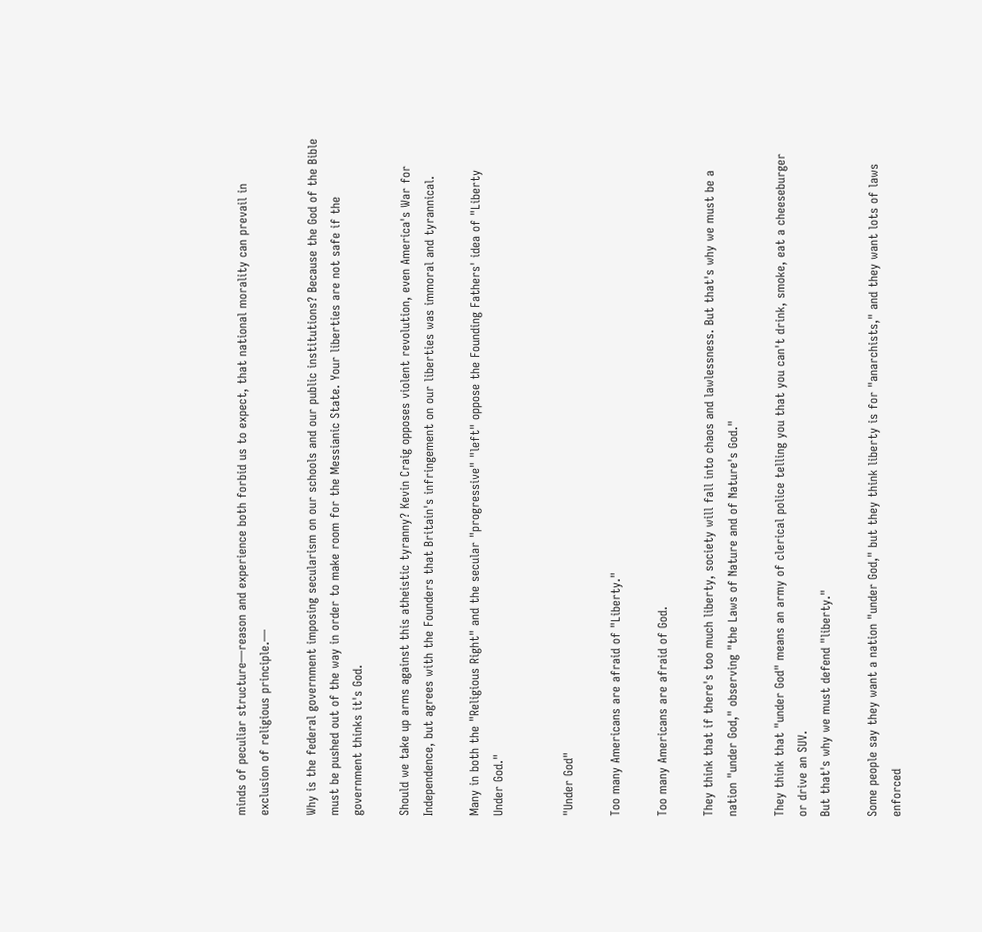minds of peculiar structure—reason and experience both forbid us to expect, that national morality can prevail in exclusion of religious principle.—

Why is the federal government imposing secularism on our schools and our public institutions? Because the God of the Bible must be pushed out of the way in order to make room for the Messianic State. Your liberties are not safe if the government thinks it's God.

Should we take up arms against this atheistic tyranny? Kevin Craig opposes violent revolution, even America's War for Independence, but agrees with the Founders that Britain's infringement on our liberties was immoral and tyrannical.

Many in both the "Religious Right" and the secular "progressive" "left" oppose the Founding Fathers' idea of "Liberty Under God."


"Under God"

Too many Americans are afraid of "Liberty."

Too many Americans are afraid of God.

They think that if there's too much liberty, society will fall into chaos and lawlessness. But that's why we must be a nation "under God," observing "the Laws of Nature and of Nature's God."

They think that "under God" means an army of clerical police telling you that you can't drink, smoke, eat a cheeseburger or drive an SUV.
But that's why we must defend "liberty."

Some people say they want a nation "under God," but they think liberty is for "anarchists," and they want lots of laws enforced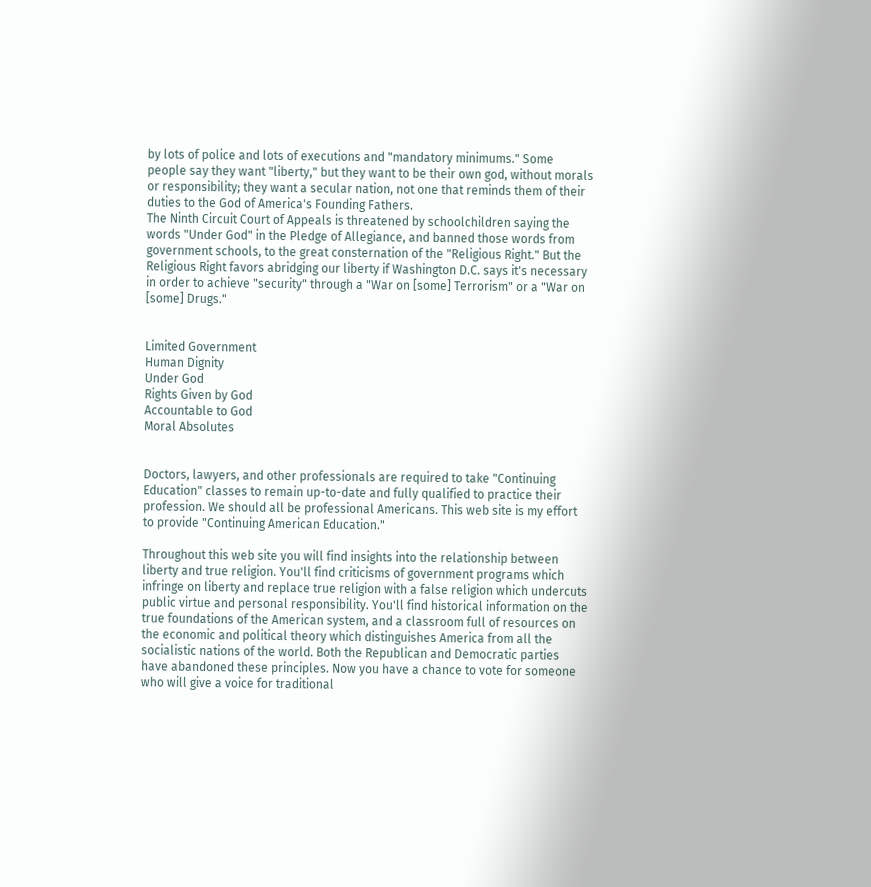by lots of police and lots of executions and "mandatory minimums." Some people say they want "liberty," but they want to be their own god, without morals or responsibility; they want a secular nation, not one that reminds them of their duties to the God of America's Founding Fathers.
The Ninth Circuit Court of Appeals is threatened by schoolchildren saying the words "Under God" in the Pledge of Allegiance, and banned those words from government schools, to the great consternation of the "Religious Right." But the Religious Right favors abridging our liberty if Washington D.C. says it's necessary in order to achieve "security" through a "War on [some] Terrorism" or a "War on [some] Drugs."


Limited Government
Human Dignity
Under God
Rights Given by God
Accountable to God
Moral Absolutes


Doctors, lawyers, and other professionals are required to take "Continuing Education" classes to remain up-to-date and fully qualified to practice their profession. We should all be professional Americans. This web site is my effort to provide "Continuing American Education."

Throughout this web site you will find insights into the relationship between liberty and true religion. You'll find criticisms of government programs which infringe on liberty and replace true religion with a false religion which undercuts public virtue and personal responsibility. You'll find historical information on the true foundations of the American system, and a classroom full of resources on the economic and political theory which distinguishes America from all the socialistic nations of the world. Both the Republican and Democratic parties have abandoned these principles. Now you have a chance to vote for someone who will give a voice for traditional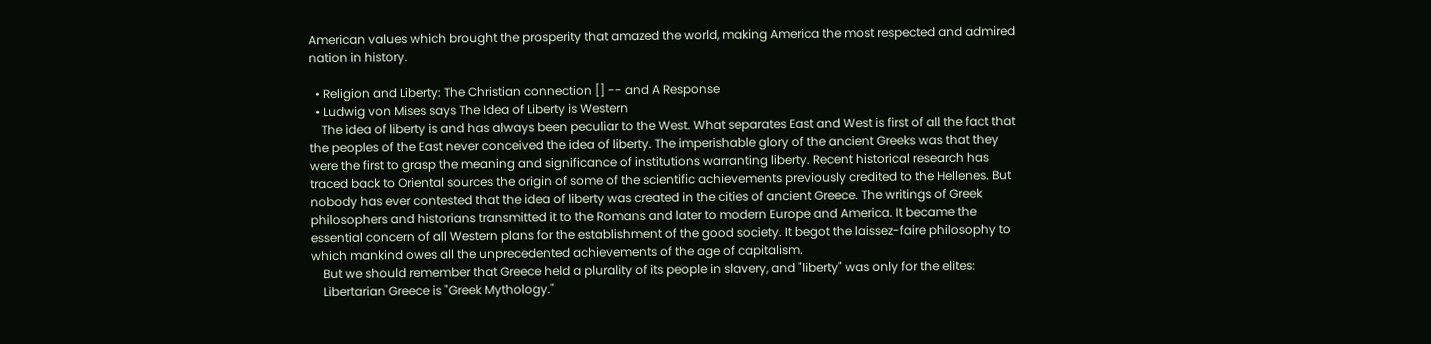American values which brought the prosperity that amazed the world, making America the most respected and admired nation in history.

  • Religion and Liberty: The Christian connection [] -- and A Response
  • Ludwig von Mises says The Idea of Liberty is Western
    The idea of liberty is and has always been peculiar to the West. What separates East and West is first of all the fact that the peoples of the East never conceived the idea of liberty. The imperishable glory of the ancient Greeks was that they were the first to grasp the meaning and significance of institutions warranting liberty. Recent historical research has traced back to Oriental sources the origin of some of the scientific achievements previously credited to the Hellenes. But nobody has ever contested that the idea of liberty was created in the cities of ancient Greece. The writings of Greek philosophers and historians transmitted it to the Romans and later to modern Europe and America. It became the essential concern of all Western plans for the establishment of the good society. It begot the laissez-faire philosophy to which mankind owes all the unprecedented achievements of the age of capitalism.
    But we should remember that Greece held a plurality of its people in slavery, and "liberty" was only for the elites:
    Libertarian Greece is "Greek Mythology."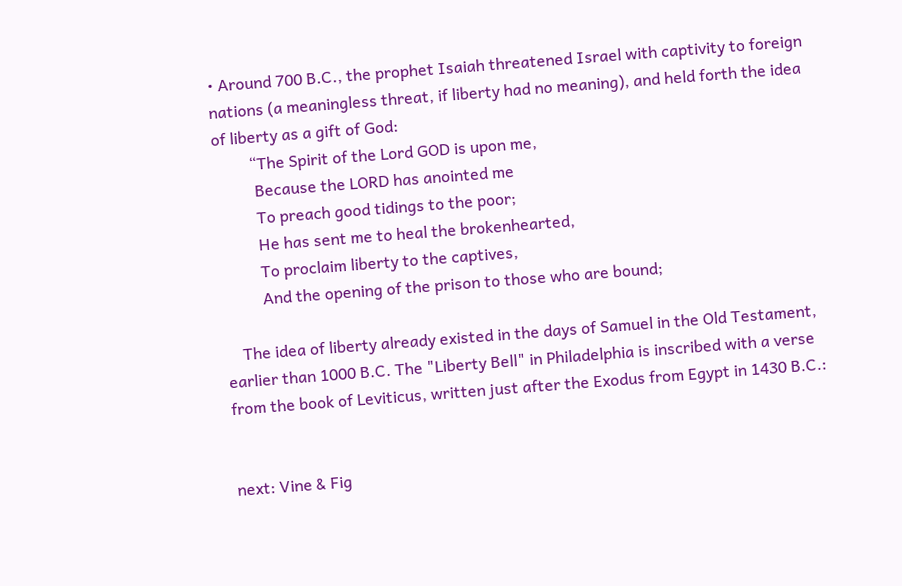• Around 700 B.C., the prophet Isaiah threatened Israel with captivity to foreign nations (a meaningless threat, if liberty had no meaning), and held forth the idea of liberty as a gift of God:
         “The Spirit of the Lord GOD is upon me,
          Because the LORD has anointed me
          To preach good tidings to the poor;
          He has sent me to heal the brokenhearted,
          To proclaim liberty to the captives,
          And the opening of the prison to those who are bound;

    The idea of liberty already existed in the days of Samuel in the Old Testament, earlier than 1000 B.C. The "Liberty Bell" in Philadelphia is inscribed with a verse from the book of Leviticus, written just after the Exodus from Egypt in 1430 B.C.:


next: Vine & Fig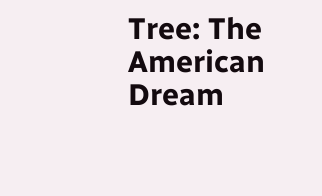Tree: The American Dream